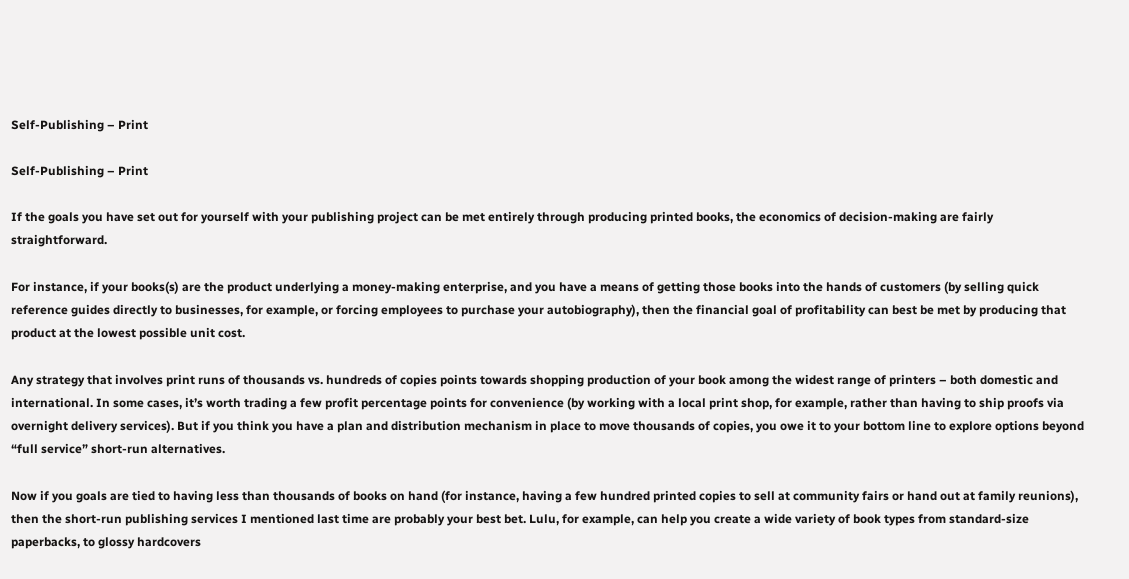Self-Publishing – Print

Self-Publishing – Print

If the goals you have set out for yourself with your publishing project can be met entirely through producing printed books, the economics of decision-making are fairly straightforward.

For instance, if your books(s) are the product underlying a money-making enterprise, and you have a means of getting those books into the hands of customers (by selling quick reference guides directly to businesses, for example, or forcing employees to purchase your autobiography), then the financial goal of profitability can best be met by producing that product at the lowest possible unit cost.

Any strategy that involves print runs of thousands vs. hundreds of copies points towards shopping production of your book among the widest range of printers – both domestic and international. In some cases, it’s worth trading a few profit percentage points for convenience (by working with a local print shop, for example, rather than having to ship proofs via overnight delivery services). But if you think you have a plan and distribution mechanism in place to move thousands of copies, you owe it to your bottom line to explore options beyond “full service” short-run alternatives.

Now if you goals are tied to having less than thousands of books on hand (for instance, having a few hundred printed copies to sell at community fairs or hand out at family reunions), then the short-run publishing services I mentioned last time are probably your best bet. Lulu, for example, can help you create a wide variety of book types from standard-size paperbacks, to glossy hardcovers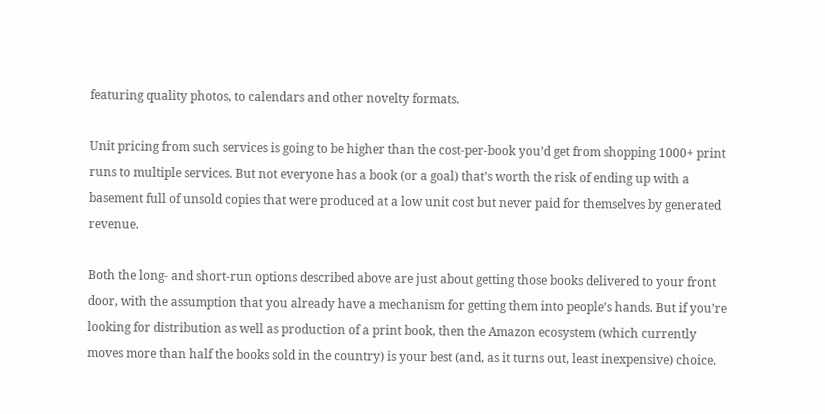featuring quality photos, to calendars and other novelty formats.

Unit pricing from such services is going to be higher than the cost-per-book you’d get from shopping 1000+ print runs to multiple services. But not everyone has a book (or a goal) that’s worth the risk of ending up with a basement full of unsold copies that were produced at a low unit cost but never paid for themselves by generated revenue.

Both the long- and short-run options described above are just about getting those books delivered to your front door, with the assumption that you already have a mechanism for getting them into people’s hands. But if you’re looking for distribution as well as production of a print book, then the Amazon ecosystem (which currently moves more than half the books sold in the country) is your best (and, as it turns out, least inexpensive) choice.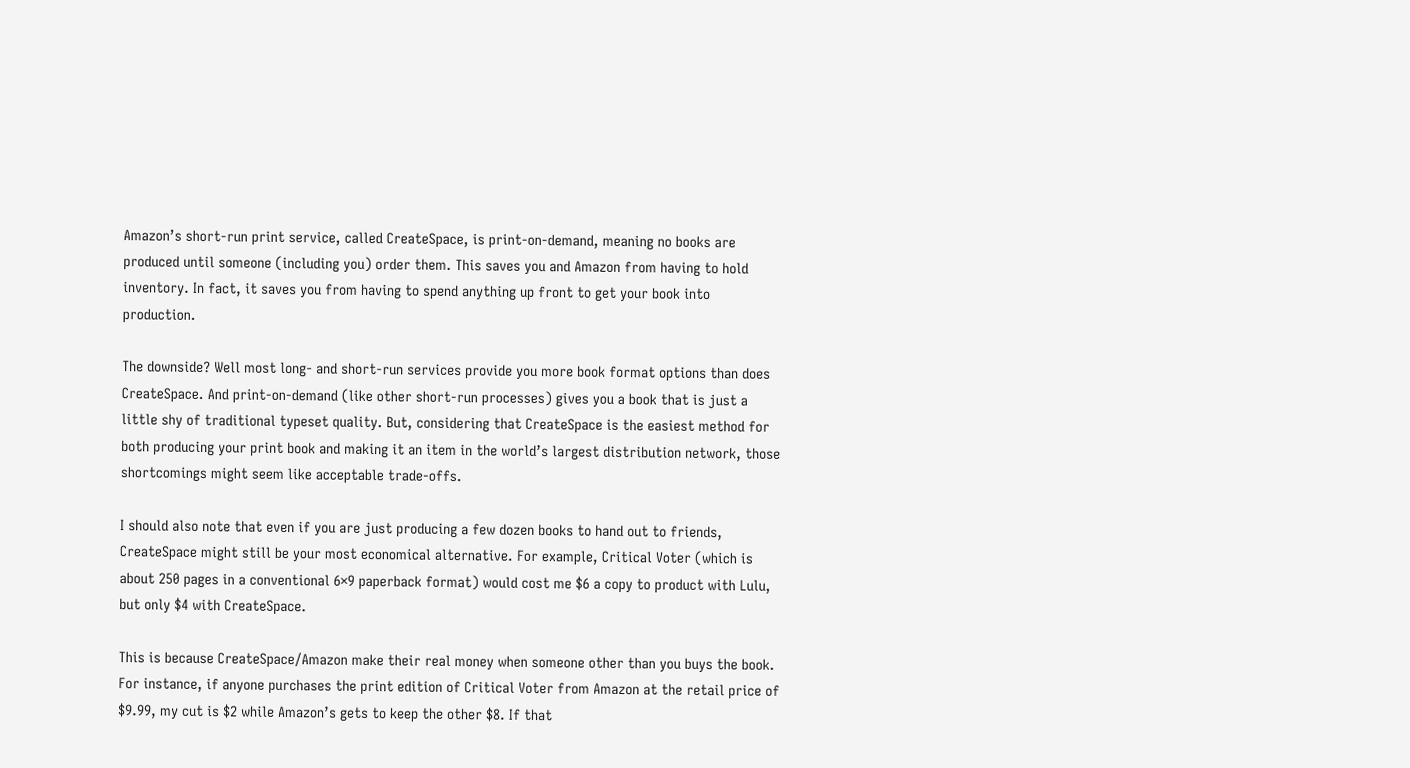Amazon’s short-run print service, called CreateSpace, is print-on-demand, meaning no books are produced until someone (including you) order them. This saves you and Amazon from having to hold inventory. In fact, it saves you from having to spend anything up front to get your book into production.

The downside? Well most long- and short-run services provide you more book format options than does CreateSpace. And print-on-demand (like other short-run processes) gives you a book that is just a little shy of traditional typeset quality. But, considering that CreateSpace is the easiest method for both producing your print book and making it an item in the world’s largest distribution network, those shortcomings might seem like acceptable trade-offs.

I should also note that even if you are just producing a few dozen books to hand out to friends, CreateSpace might still be your most economical alternative. For example, Critical Voter (which is about 250 pages in a conventional 6×9 paperback format) would cost me $6 a copy to product with Lulu, but only $4 with CreateSpace.

This is because CreateSpace/Amazon make their real money when someone other than you buys the book. For instance, if anyone purchases the print edition of Critical Voter from Amazon at the retail price of $9.99, my cut is $2 while Amazon’s gets to keep the other $8. If that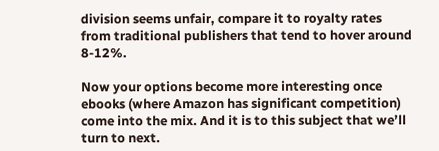division seems unfair, compare it to royalty rates from traditional publishers that tend to hover around 8-12%.

Now your options become more interesting once ebooks (where Amazon has significant competition) come into the mix. And it is to this subject that we’ll turn to next.